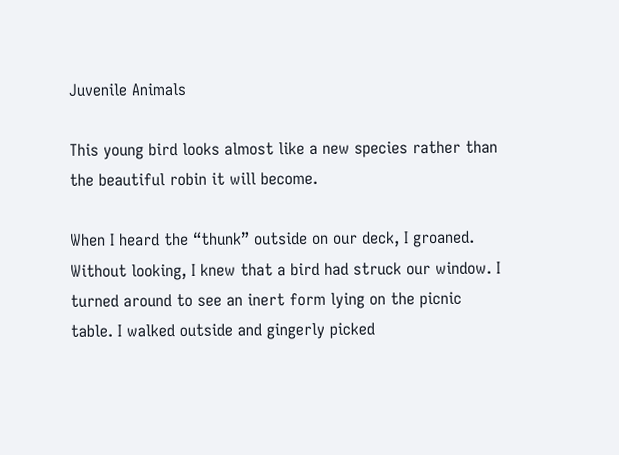Juvenile Animals

This young bird looks almost like a new species rather than the beautiful robin it will become.

When I heard the “thunk” outside on our deck, I groaned. Without looking, I knew that a bird had struck our window. I turned around to see an inert form lying on the picnic table. I walked outside and gingerly picked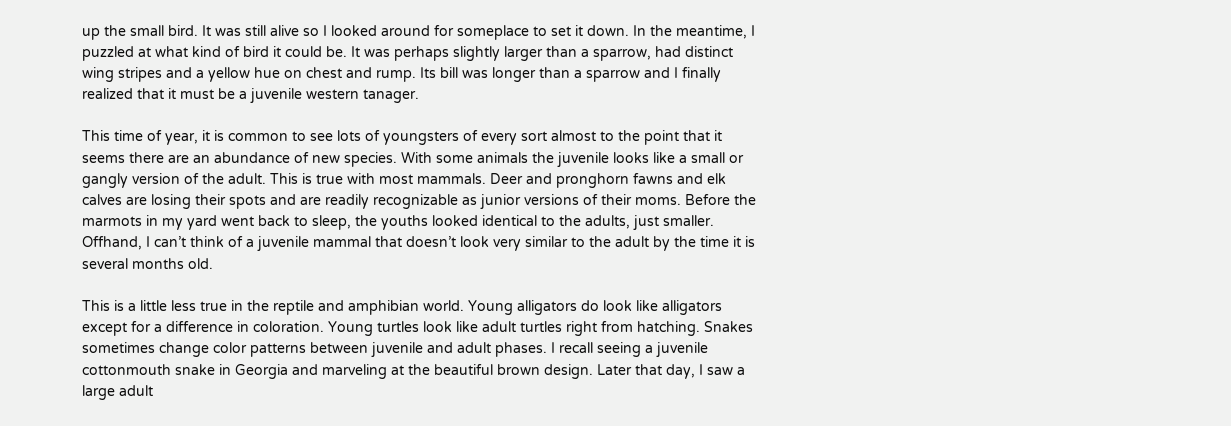up the small bird. It was still alive so I looked around for someplace to set it down. In the meantime, I puzzled at what kind of bird it could be. It was perhaps slightly larger than a sparrow, had distinct wing stripes and a yellow hue on chest and rump. Its bill was longer than a sparrow and I finally realized that it must be a juvenile western tanager.

This time of year, it is common to see lots of youngsters of every sort almost to the point that it seems there are an abundance of new species. With some animals the juvenile looks like a small or gangly version of the adult. This is true with most mammals. Deer and pronghorn fawns and elk calves are losing their spots and are readily recognizable as junior versions of their moms. Before the marmots in my yard went back to sleep, the youths looked identical to the adults, just smaller. Offhand, I can’t think of a juvenile mammal that doesn’t look very similar to the adult by the time it is several months old.

This is a little less true in the reptile and amphibian world. Young alligators do look like alligators except for a difference in coloration. Young turtles look like adult turtles right from hatching. Snakes sometimes change color patterns between juvenile and adult phases. I recall seeing a juvenile cottonmouth snake in Georgia and marveling at the beautiful brown design. Later that day, I saw a large adult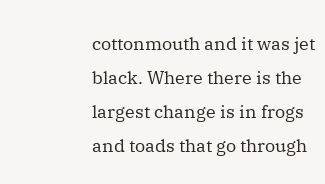cottonmouth and it was jet black. Where there is the largest change is in frogs and toads that go through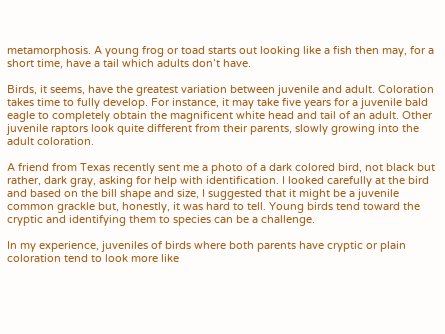metamorphosis. A young frog or toad starts out looking like a fish then may, for a short time, have a tail which adults don’t have.

Birds, it seems, have the greatest variation between juvenile and adult. Coloration takes time to fully develop. For instance, it may take five years for a juvenile bald eagle to completely obtain the magnificent white head and tail of an adult. Other juvenile raptors look quite different from their parents, slowly growing into the adult coloration.

A friend from Texas recently sent me a photo of a dark colored bird, not black but rather, dark gray, asking for help with identification. I looked carefully at the bird and based on the bill shape and size, I suggested that it might be a juvenile common grackle but, honestly, it was hard to tell. Young birds tend toward the cryptic and identifying them to species can be a challenge.

In my experience, juveniles of birds where both parents have cryptic or plain coloration tend to look more like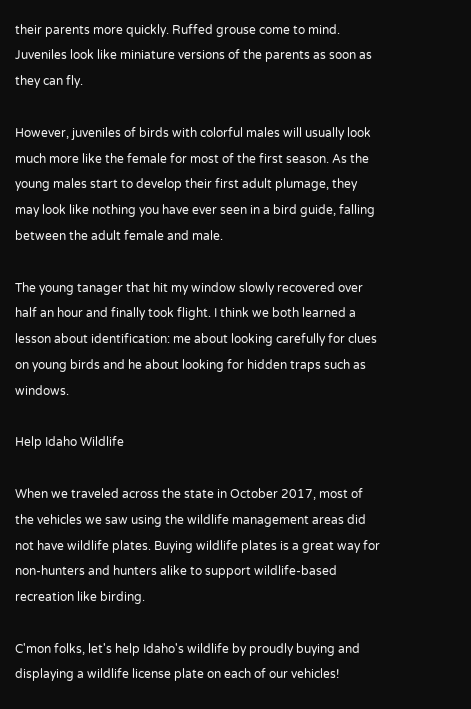their parents more quickly. Ruffed grouse come to mind. Juveniles look like miniature versions of the parents as soon as they can fly.

However, juveniles of birds with colorful males will usually look much more like the female for most of the first season. As the young males start to develop their first adult plumage, they may look like nothing you have ever seen in a bird guide, falling between the adult female and male.

The young tanager that hit my window slowly recovered over half an hour and finally took flight. I think we both learned a lesson about identification: me about looking carefully for clues on young birds and he about looking for hidden traps such as windows.

Help Idaho Wildlife

When we traveled across the state in October 2017, most of the vehicles we saw using the wildlife management areas did not have wildlife plates. Buying wildlife plates is a great way for non-hunters and hunters alike to support wildlife-based recreation like birding.

C'mon folks, let's help Idaho's wildlife by proudly buying and displaying a wildlife license plate on each of our vehicles!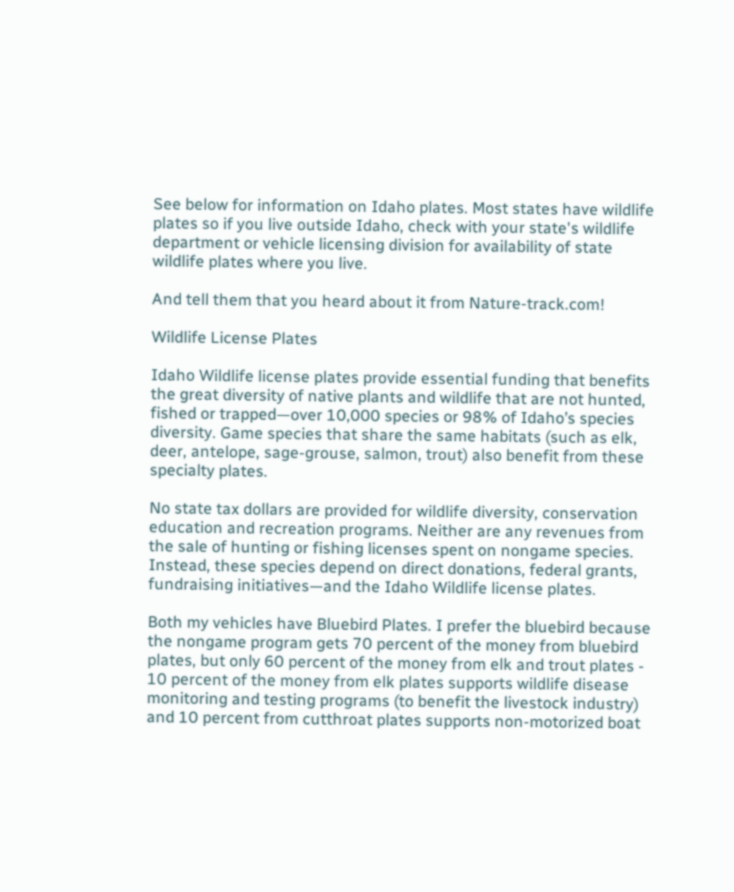See below for information on Idaho plates. Most states have wildlife plates so if you live outside Idaho, check with your state's wildlife department or vehicle licensing division for availability of state wildlife plates where you live.

And tell them that you heard about it from Nature-track.com!

Wildlife License Plates

Idaho Wildlife license plates provide essential funding that benefits the great diversity of native plants and wildlife that are not hunted, fished or trapped—over 10,000 species or 98% of Idaho’s species diversity. Game species that share the same habitats (such as elk, deer, antelope, sage-grouse, salmon, trout) also benefit from these specialty plates.

No state tax dollars are provided for wildlife diversity, conservation education and recreation programs. Neither are any revenues from the sale of hunting or fishing licenses spent on nongame species. Instead, these species depend on direct donations, federal grants, fundraising initiatives—and the Idaho Wildlife license plates.

Both my vehicles have Bluebird Plates. I prefer the bluebird because the nongame program gets 70 percent of the money from bluebird plates, but only 60 percent of the money from elk and trout plates - 10 percent of the money from elk plates supports wildlife disease monitoring and testing programs (to benefit the livestock industry) and 10 percent from cutthroat plates supports non-motorized boat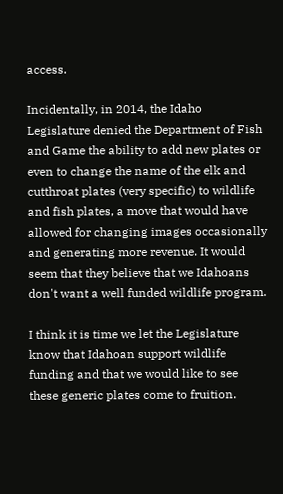access.

Incidentally, in 2014, the Idaho Legislature denied the Department of Fish and Game the ability to add new plates or even to change the name of the elk and cutthroat plates (very specific) to wildlife and fish plates, a move that would have allowed for changing images occasionally and generating more revenue. It would seem that they believe that we Idahoans don't want a well funded wildlife program.

I think it is time we let the Legislature know that Idahoan support wildlife funding and that we would like to see these generic plates come to fruition.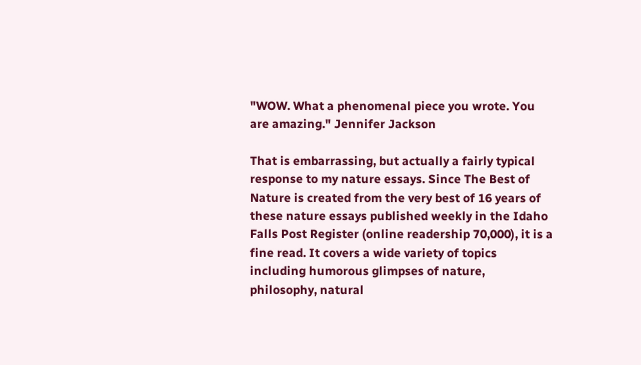"WOW. What a phenomenal piece you wrote. You are amazing." Jennifer Jackson

That is embarrassing, but actually a fairly typical response to my nature essays. Since The Best of Nature is created from the very best of 16 years of these nature essays published weekly in the Idaho Falls Post Register (online readership 70,000), it is a fine read. It covers a wide variety of topics including humorous glimpses of nature, philosophy, natural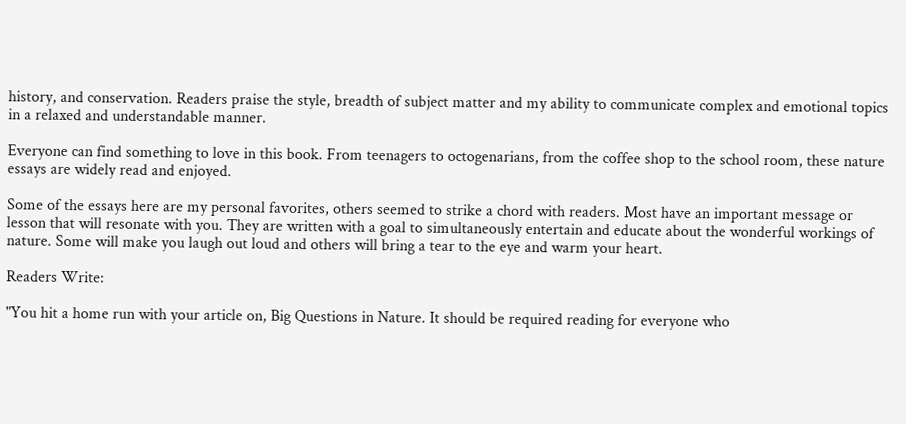history, and conservation. Readers praise the style, breadth of subject matter and my ability to communicate complex and emotional topics in a relaxed and understandable manner.

Everyone can find something to love in this book. From teenagers to octogenarians, from the coffee shop to the school room, these nature essays are widely read and enjoyed.

Some of the essays here are my personal favorites, others seemed to strike a chord with readers. Most have an important message or lesson that will resonate with you. They are written with a goal to simultaneously entertain and educate about the wonderful workings of nature. Some will make you laugh out loud and others will bring a tear to the eye and warm your heart.

Readers Write:

"You hit a home run with your article on, Big Questions in Nature. It should be required reading for everyone who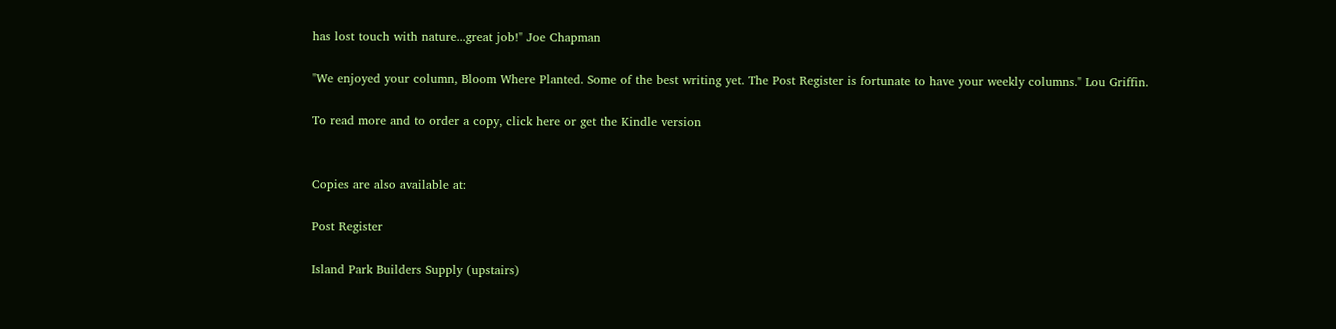has lost touch with nature...great job!" Joe Chapman

"We enjoyed your column, Bloom Where Planted. Some of the best writing yet. The Post Register is fortunate to have your weekly columns." Lou Griffin.

To read more and to order a copy, click here or get the Kindle version


Copies are also available at:

Post Register

Island Park Builders Supply (upstairs)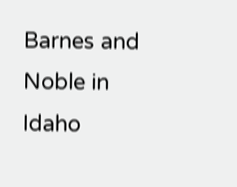Barnes and Noble in Idaho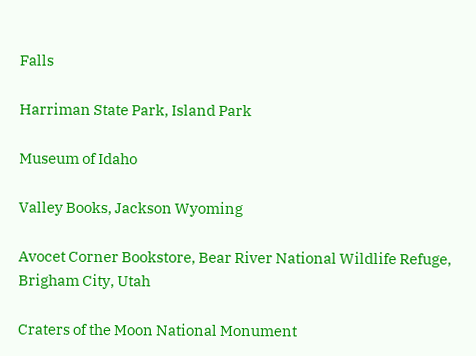Falls

Harriman State Park, Island Park

Museum of Idaho

Valley Books, Jackson Wyoming

Avocet Corner Bookstore, Bear River National Wildlife Refuge, Brigham City, Utah

Craters of the Moon National Monument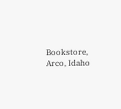Bookstore, Arco, Idaho